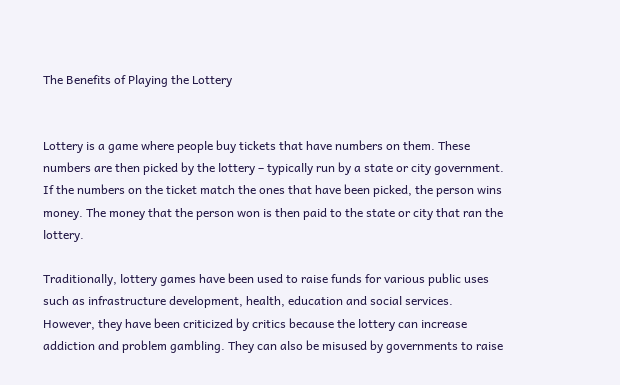The Benefits of Playing the Lottery


Lottery is a game where people buy tickets that have numbers on them. These numbers are then picked by the lottery – typically run by a state or city government. If the numbers on the ticket match the ones that have been picked, the person wins money. The money that the person won is then paid to the state or city that ran the lottery.

Traditionally, lottery games have been used to raise funds for various public uses such as infrastructure development, health, education and social services. However, they have been criticized by critics because the lottery can increase addiction and problem gambling. They can also be misused by governments to raise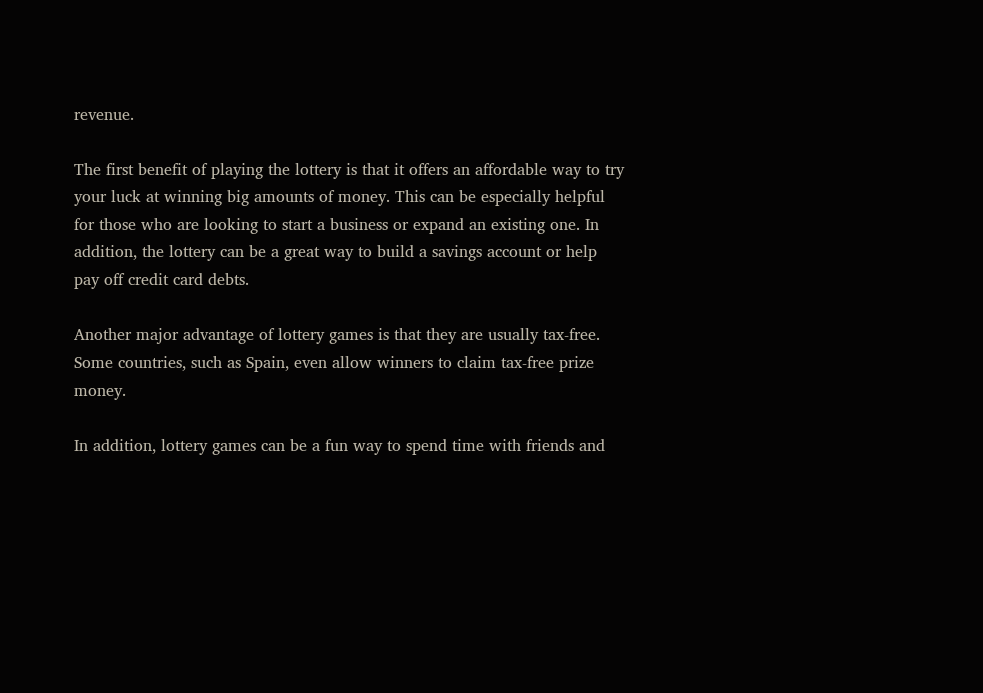revenue.

The first benefit of playing the lottery is that it offers an affordable way to try your luck at winning big amounts of money. This can be especially helpful for those who are looking to start a business or expand an existing one. In addition, the lottery can be a great way to build a savings account or help pay off credit card debts.

Another major advantage of lottery games is that they are usually tax-free. Some countries, such as Spain, even allow winners to claim tax-free prize money.

In addition, lottery games can be a fun way to spend time with friends and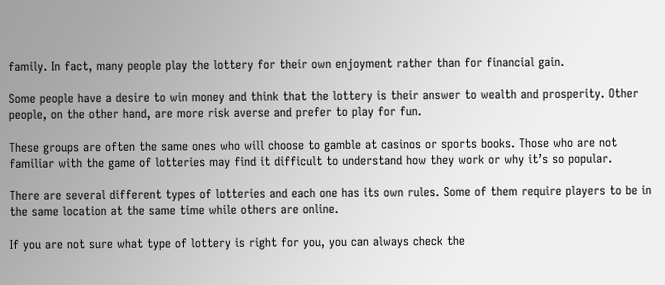family. In fact, many people play the lottery for their own enjoyment rather than for financial gain.

Some people have a desire to win money and think that the lottery is their answer to wealth and prosperity. Other people, on the other hand, are more risk averse and prefer to play for fun.

These groups are often the same ones who will choose to gamble at casinos or sports books. Those who are not familiar with the game of lotteries may find it difficult to understand how they work or why it’s so popular.

There are several different types of lotteries and each one has its own rules. Some of them require players to be in the same location at the same time while others are online.

If you are not sure what type of lottery is right for you, you can always check the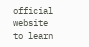official website to learn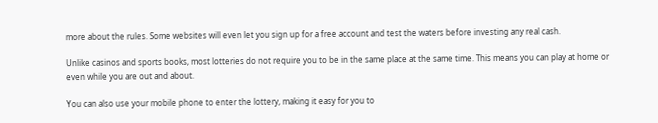more about the rules. Some websites will even let you sign up for a free account and test the waters before investing any real cash.

Unlike casinos and sports books, most lotteries do not require you to be in the same place at the same time. This means you can play at home or even while you are out and about.

You can also use your mobile phone to enter the lottery, making it easy for you to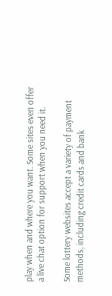play when and where you want. Some sites even offer a live chat option for support when you need it.

Some lottery websites accept a variety of payment methods, including credit cards and bank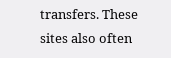transfers. These sites also often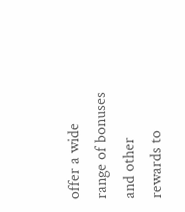offer a wide range of bonuses and other rewards to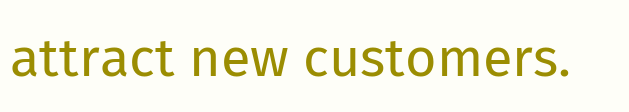attract new customers.